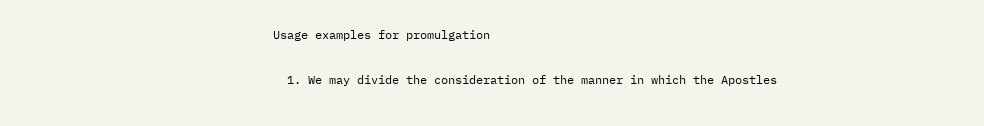Usage examples for promulgation

  1. We may divide the consideration of the manner in which the Apostles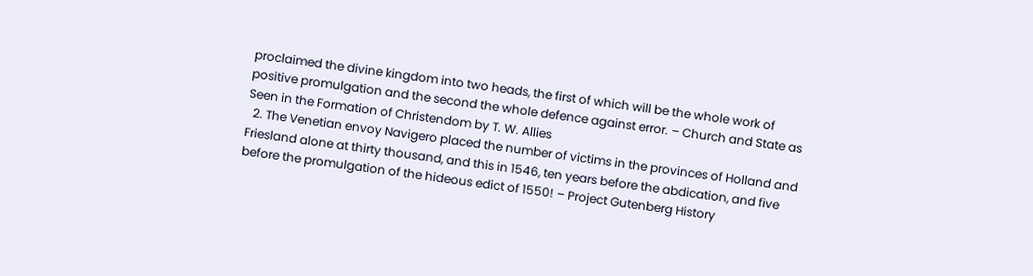proclaimed the divine kingdom into two heads, the first of which will be the whole work of positive promulgation and the second the whole defence against error. – Church and State as Seen in the Formation of Christendom by T. W. Allies
  2. The Venetian envoy Navigero placed the number of victims in the provinces of Holland and Friesland alone at thirty thousand, and this in 1546, ten years before the abdication, and five before the promulgation of the hideous edict of 1550! – Project Gutenberg History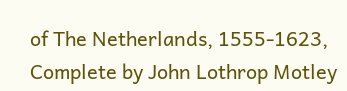of The Netherlands, 1555-1623, Complete by John Lothrop Motley